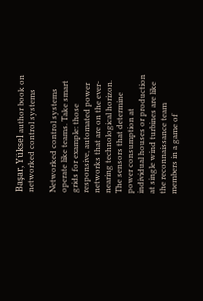Başar, Yüksel author book on networked control systems

Networked control systems operate like teams. Take smart grids for example: those responsive, automated power networks that are on the ever-nearing technological horizon. The sensors that determine power consumption at individual houses or production at single wind turbines are like the reconnaissance team members in a game of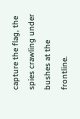capture the flag, the spies crawling under bushes at the frontline.